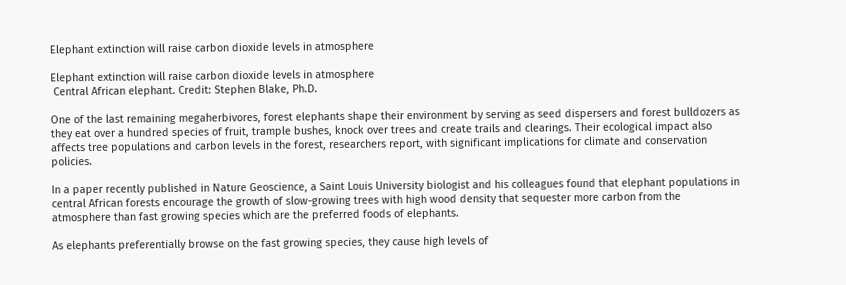Elephant extinction will raise carbon dioxide levels in atmosphere

Elephant extinction will raise carbon dioxide levels in atmosphere
 Central African elephant. Credit: Stephen Blake, Ph.D.

One of the last remaining megaherbivores, forest elephants shape their environment by serving as seed dispersers and forest bulldozers as they eat over a hundred species of fruit, trample bushes, knock over trees and create trails and clearings. Their ecological impact also affects tree populations and carbon levels in the forest, researchers report, with significant implications for climate and conservation policies.

In a paper recently published in Nature Geoscience, a Saint Louis University biologist and his colleagues found that elephant populations in central African forests encourage the growth of slow-growing trees with high wood density that sequester more carbon from the atmosphere than fast growing species which are the preferred foods of elephants.

As elephants preferentially browse on the fast growing species, they cause high levels of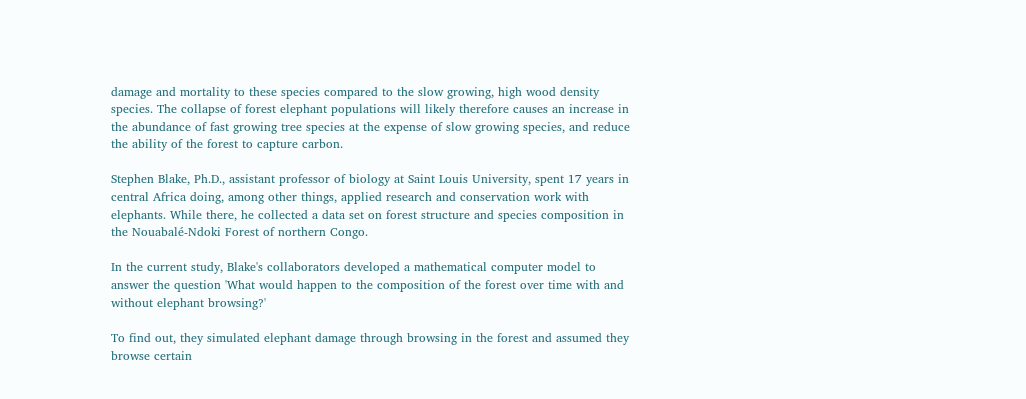damage and mortality to these species compared to the slow growing, high wood density species. The collapse of forest elephant populations will likely therefore causes an increase in the abundance of fast growing tree species at the expense of slow growing species, and reduce the ability of the forest to capture carbon.

Stephen Blake, Ph.D., assistant professor of biology at Saint Louis University, spent 17 years in central Africa doing, among other things, applied research and conservation work with elephants. While there, he collected a data set on forest structure and species composition in the Nouabalé-Ndoki Forest of northern Congo.

In the current study, Blake's collaborators developed a mathematical computer model to answer the question 'What would happen to the composition of the forest over time with and without elephant browsing?'

To find out, they simulated elephant damage through browsing in the forest and assumed they browse certain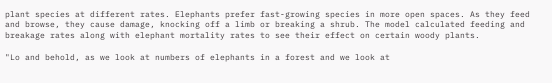plant species at different rates. Elephants prefer fast-growing species in more open spaces. As they feed and browse, they cause damage, knocking off a limb or breaking a shrub. The model calculated feeding and breakage rates along with elephant mortality rates to see their effect on certain woody plants.

"Lo and behold, as we look at numbers of elephants in a forest and we look at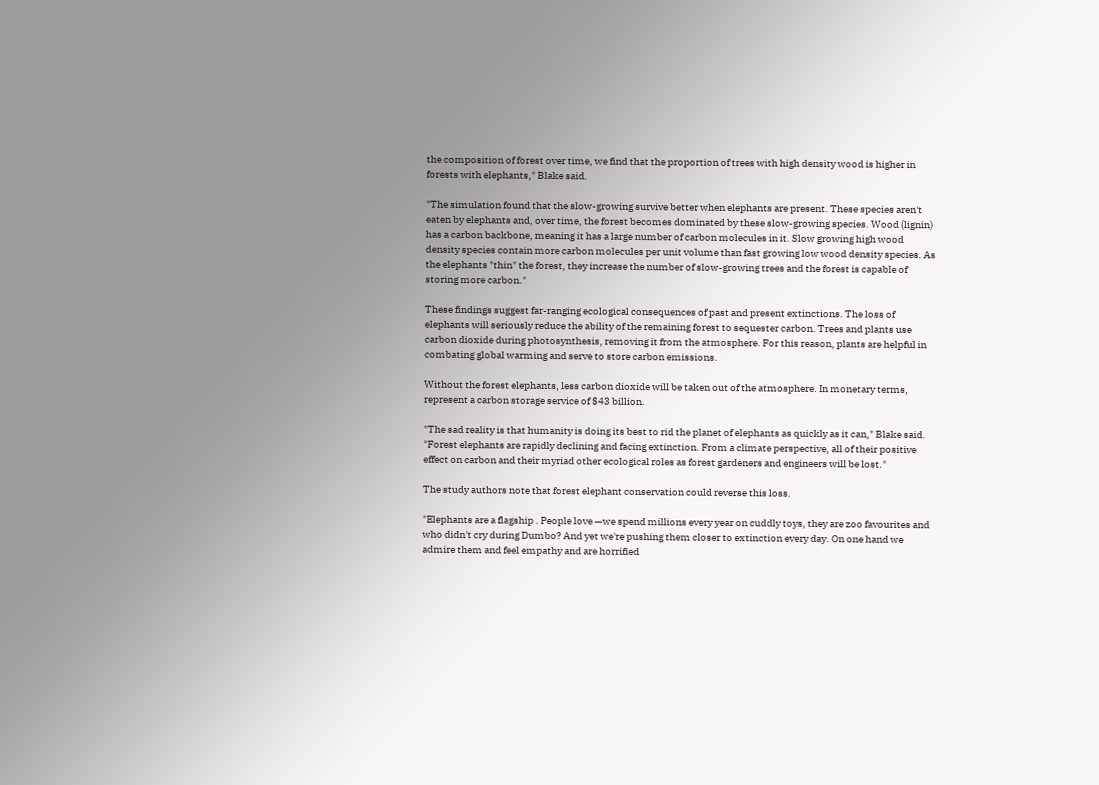the composition of forest over time, we find that the proportion of trees with high density wood is higher in forests with elephants," Blake said.

"The simulation found that the slow-growing survive better when elephants are present. These species aren't eaten by elephants and, over time, the forest becomes dominated by these slow-growing species. Wood (lignin) has a carbon backbone, meaning it has a large number of carbon molecules in it. Slow growing high wood density species contain more carbon molecules per unit volume than fast growing low wood density species. As the elephants "thin" the forest, they increase the number of slow-growing trees and the forest is capable of storing more carbon."

These findings suggest far-ranging ecological consequences of past and present extinctions. The loss of elephants will seriously reduce the ability of the remaining forest to sequester carbon. Trees and plants use carbon dioxide during photosynthesis, removing it from the atmosphere. For this reason, plants are helpful in combating global warming and serve to store carbon emissions.

Without the forest elephants, less carbon dioxide will be taken out of the atmosphere. In monetary terms, represent a carbon storage service of $43 billion.

"The sad reality is that humanity is doing its best to rid the planet of elephants as quickly as it can," Blake said. "Forest elephants are rapidly declining and facing extinction. From a climate perspective, all of their positive effect on carbon and their myriad other ecological roles as forest gardeners and engineers will be lost."

The study authors note that forest elephant conservation could reverse this loss.

"Elephants are a flagship . People love —we spend millions every year on cuddly toys, they are zoo favourites and who didn't cry during Dumbo? And yet we're pushing them closer to extinction every day. On one hand we admire them and feel empathy and are horrified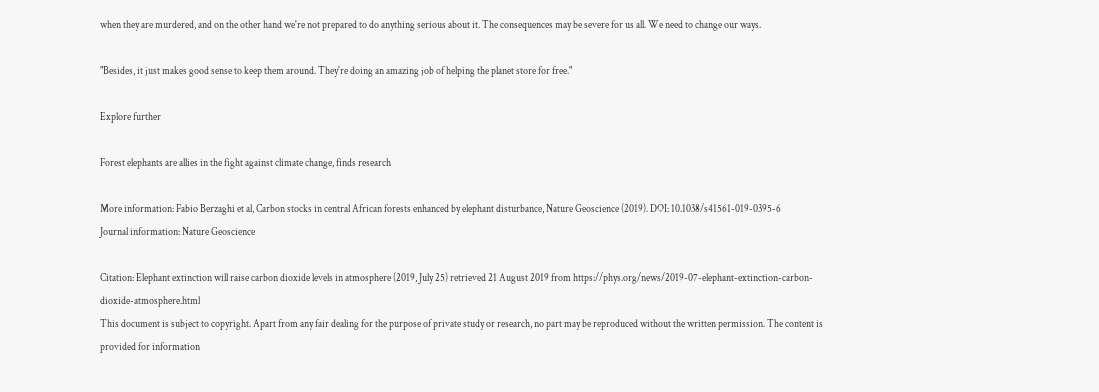when they are murdered, and on the other hand we're not prepared to do anything serious about it. The consequences may be severe for us all. We need to change our ways.

"Besides, it just makes good sense to keep them around. They're doing an amazing job of helping the planet store for free."

Explore further

Forest elephants are allies in the fight against climate change, finds research

More information: Fabio Berzaghi et al, Carbon stocks in central African forests enhanced by elephant disturbance, Nature Geoscience (2019). DOI: 10.1038/s41561-019-0395-6
Journal information: Nature Geoscience

Citation: Elephant extinction will raise carbon dioxide levels in atmosphere (2019, July 25) retrieved 21 August 2019 from https://phys.org/news/2019-07-elephant-extinction-carbon-dioxide-atmosphere.html
This document is subject to copyright. Apart from any fair dealing for the purpose of private study or research, no part may be reproduced without the written permission. The content is provided for information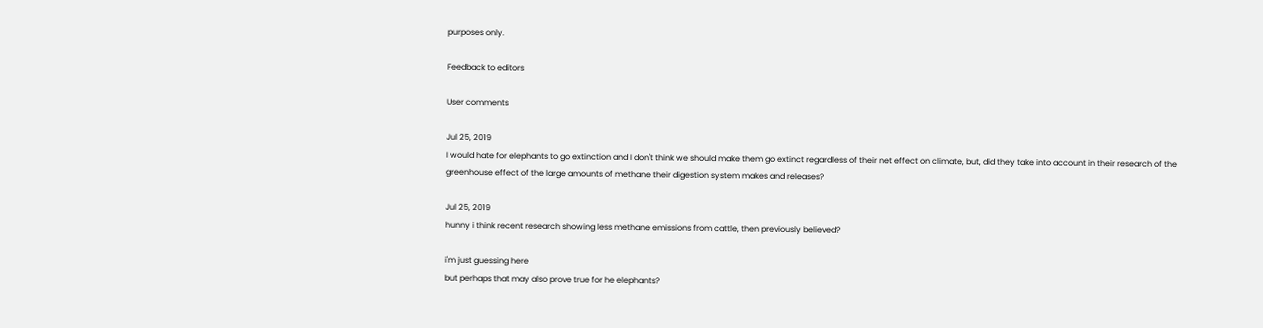purposes only.

Feedback to editors

User comments

Jul 25, 2019
I would hate for elephants to go extinction and I don't think we should make them go extinct regardless of their net effect on climate, but, did they take into account in their research of the greenhouse effect of the large amounts of methane their digestion system makes and releases?

Jul 25, 2019
hunny i think recent research showing less methane emissions from cattle, then previously believed?

i'm just guessing here
but perhaps that may also prove true for he elephants?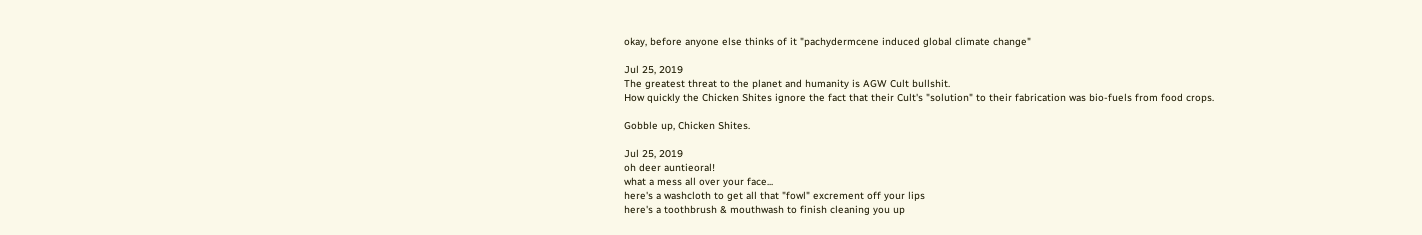okay, before anyone else thinks of it "pachydermcene induced global climate change"

Jul 25, 2019
The greatest threat to the planet and humanity is AGW Cult bullshit.
How quickly the Chicken Shites ignore the fact that their Cult's "solution" to their fabrication was bio-fuels from food crops.

Gobble up, Chicken Shites.

Jul 25, 2019
oh deer auntieoral!
what a mess all over your face...
here's a washcloth to get all that "fowl" excrement off your lips
here's a toothbrush & mouthwash to finish cleaning you up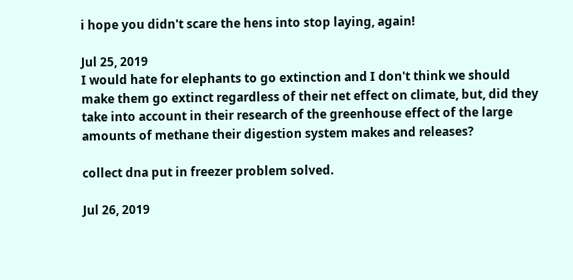i hope you didn't scare the hens into stop laying, again!

Jul 25, 2019
I would hate for elephants to go extinction and I don't think we should make them go extinct regardless of their net effect on climate, but, did they take into account in their research of the greenhouse effect of the large amounts of methane their digestion system makes and releases?

collect dna put in freezer problem solved.

Jul 26, 2019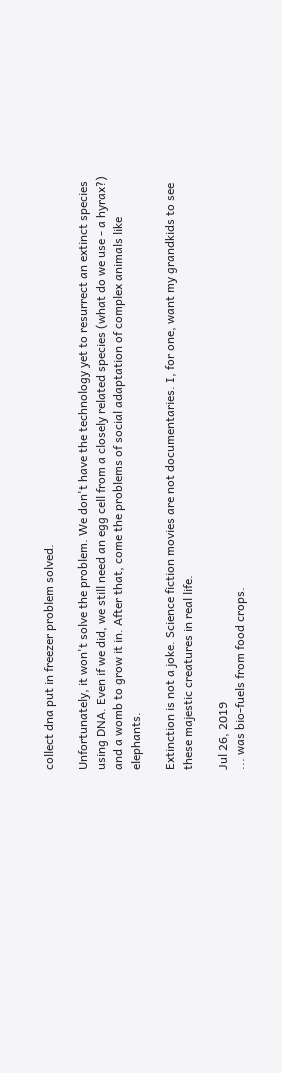collect dna put in freezer problem solved.

Unfortunately, it won't solve the problem. We don't have the technology yet to resurrect an extinct species using DNA. Even if we did, we still need an egg cell from a closely related species (what do we use - a hyrax?) and a womb to grow it in. After that, come the problems of social adaptation of complex animals like elephants.

Extinction is not a joke. Science fiction movies are not documentaries. I, for one, want my grandkids to see these majestic creatures in real life.

Jul 26, 2019
... was bio-fuels from food crops.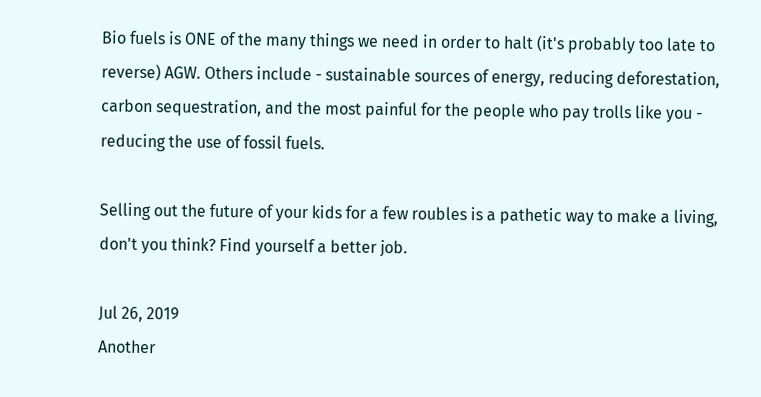Bio fuels is ONE of the many things we need in order to halt (it's probably too late to reverse) AGW. Others include - sustainable sources of energy, reducing deforestation, carbon sequestration, and the most painful for the people who pay trolls like you - reducing the use of fossil fuels.

Selling out the future of your kids for a few roubles is a pathetic way to make a living, don't you think? Find yourself a better job.

Jul 26, 2019
Another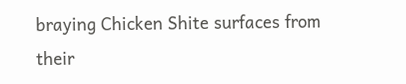braying Chicken Shite surfaces from their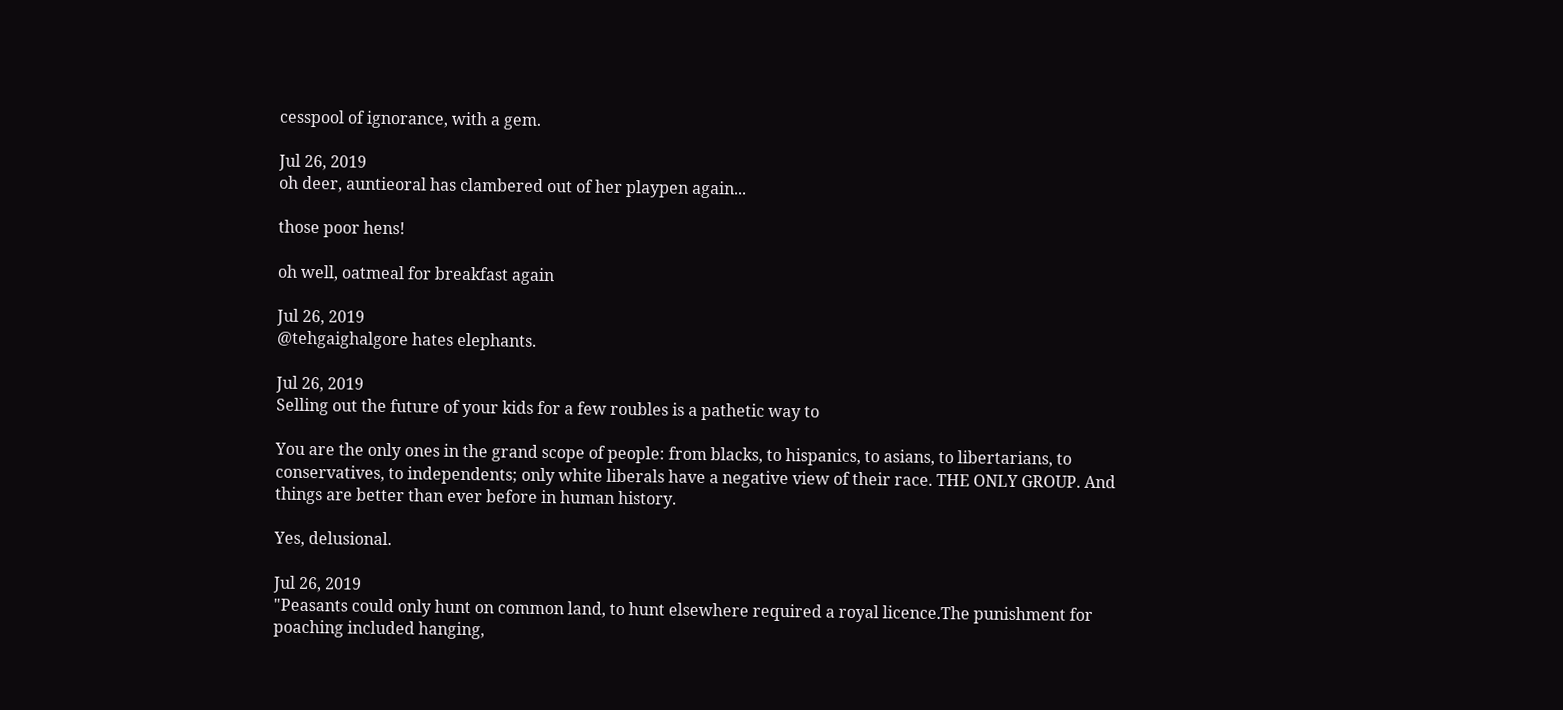cesspool of ignorance, with a gem.

Jul 26, 2019
oh deer, auntieoral has clambered out of her playpen again...

those poor hens!

oh well, oatmeal for breakfast again

Jul 26, 2019
@tehgaighalgore hates elephants.

Jul 26, 2019
Selling out the future of your kids for a few roubles is a pathetic way to

You are the only ones in the grand scope of people: from blacks, to hispanics, to asians, to libertarians, to conservatives, to independents; only white liberals have a negative view of their race. THE ONLY GROUP. And things are better than ever before in human history.

Yes, delusional.

Jul 26, 2019
"Peasants could only hunt on common land, to hunt elsewhere required a royal licence.The punishment for poaching included hanging,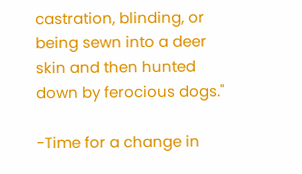castration, blinding, or being sewn into a deer skin and then hunted down by ferocious dogs."

-Time for a change in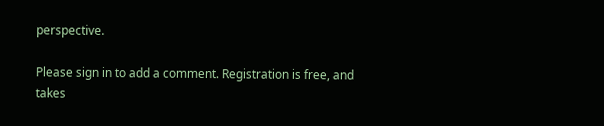perspective.

Please sign in to add a comment. Registration is free, and takes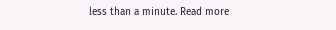less than a minute. Read more